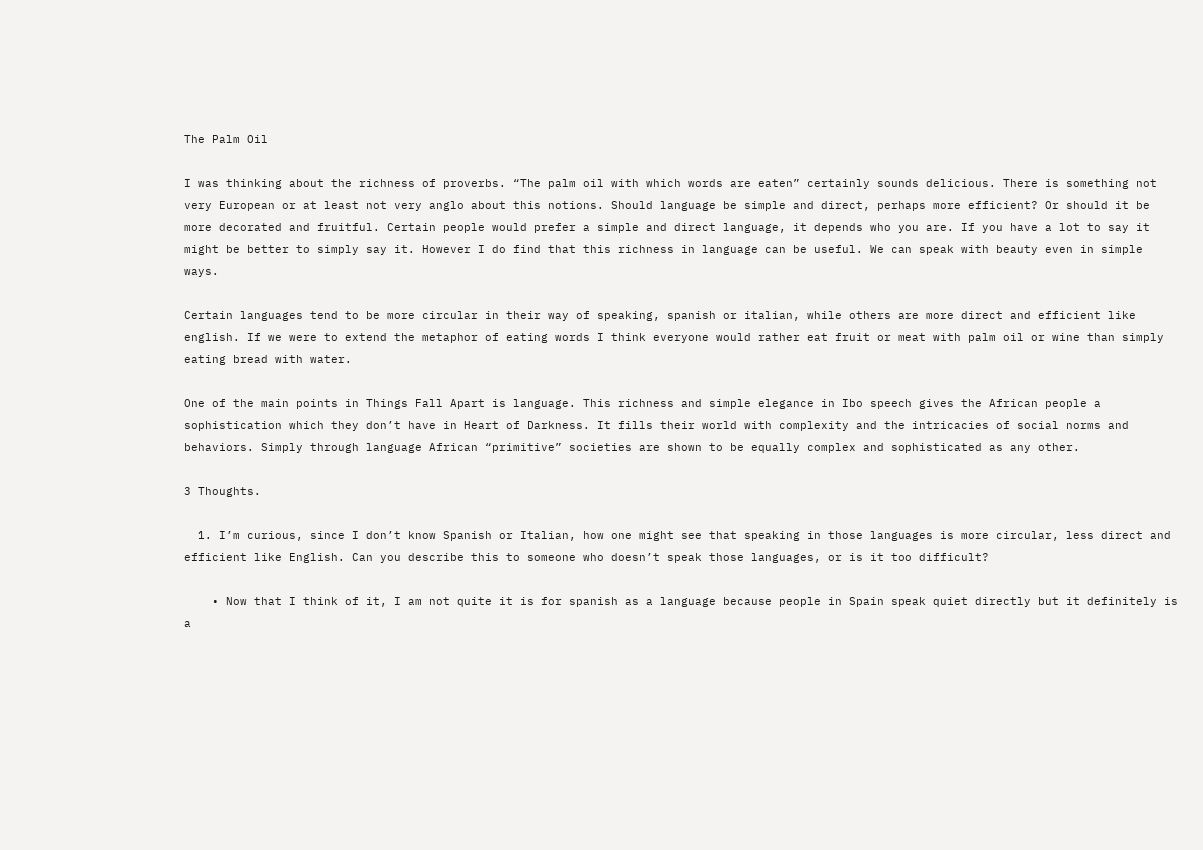The Palm Oil

I was thinking about the richness of proverbs. “The palm oil with which words are eaten” certainly sounds delicious. There is something not very European or at least not very anglo about this notions. Should language be simple and direct, perhaps more efficient? Or should it be more decorated and fruitful. Certain people would prefer a simple and direct language, it depends who you are. If you have a lot to say it might be better to simply say it. However I do find that this richness in language can be useful. We can speak with beauty even in simple ways.

Certain languages tend to be more circular in their way of speaking, spanish or italian, while others are more direct and efficient like english. If we were to extend the metaphor of eating words I think everyone would rather eat fruit or meat with palm oil or wine than simply eating bread with water.

One of the main points in Things Fall Apart is language. This richness and simple elegance in Ibo speech gives the African people a sophistication which they don’t have in Heart of Darkness. It fills their world with complexity and the intricacies of social norms and behaviors. Simply through language African “primitive” societies are shown to be equally complex and sophisticated as any other.

3 Thoughts.

  1. I’m curious, since I don’t know Spanish or Italian, how one might see that speaking in those languages is more circular, less direct and efficient like English. Can you describe this to someone who doesn’t speak those languages, or is it too difficult?

    • Now that I think of it, I am not quite it is for spanish as a language because people in Spain speak quiet directly but it definitely is a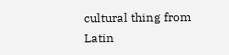cultural thing from Latin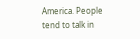America. People tend to talk in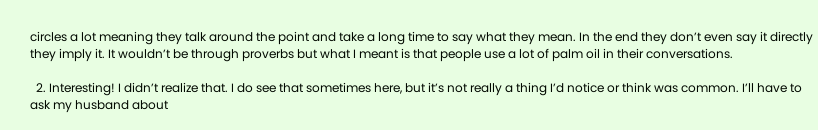circles a lot meaning they talk around the point and take a long time to say what they mean. In the end they don’t even say it directly they imply it. It wouldn’t be through proverbs but what I meant is that people use a lot of palm oil in their conversations.

  2. Interesting! I didn’t realize that. I do see that sometimes here, but it’s not really a thing I’d notice or think was common. I’ll have to ask my husband about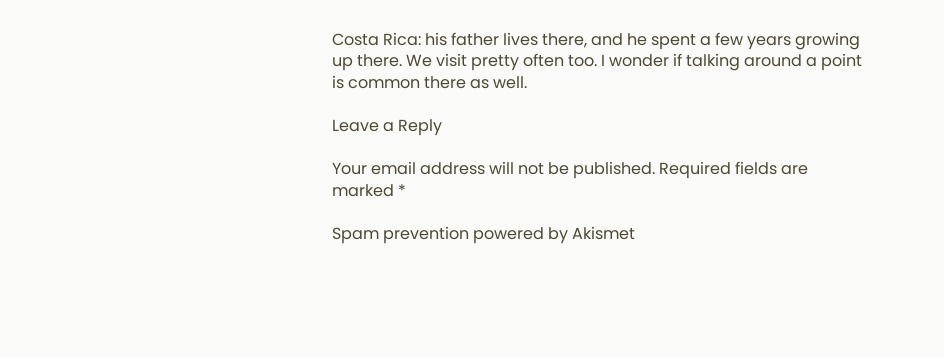Costa Rica: his father lives there, and he spent a few years growing up there. We visit pretty often too. I wonder if talking around a point is common there as well.

Leave a Reply

Your email address will not be published. Required fields are marked *

Spam prevention powered by Akismet